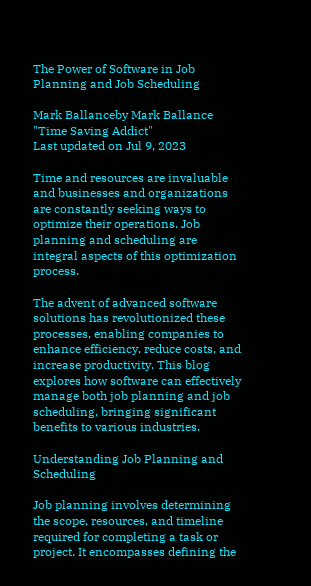The Power of Software in Job Planning and Job Scheduling

Mark Ballanceby Mark Ballance "Time Saving Addict"
Last updated on Jul 9, 2023

Time and resources are invaluable and businesses and organizations are constantly seeking ways to optimize their operations. Job planning and scheduling are integral aspects of this optimization process.

The advent of advanced software solutions has revolutionized these processes, enabling companies to enhance efficiency, reduce costs, and increase productivity. This blog explores how software can effectively manage both job planning and job scheduling, bringing significant benefits to various industries.

Understanding Job Planning and Scheduling

Job planning involves determining the scope, resources, and timeline required for completing a task or project. It encompasses defining the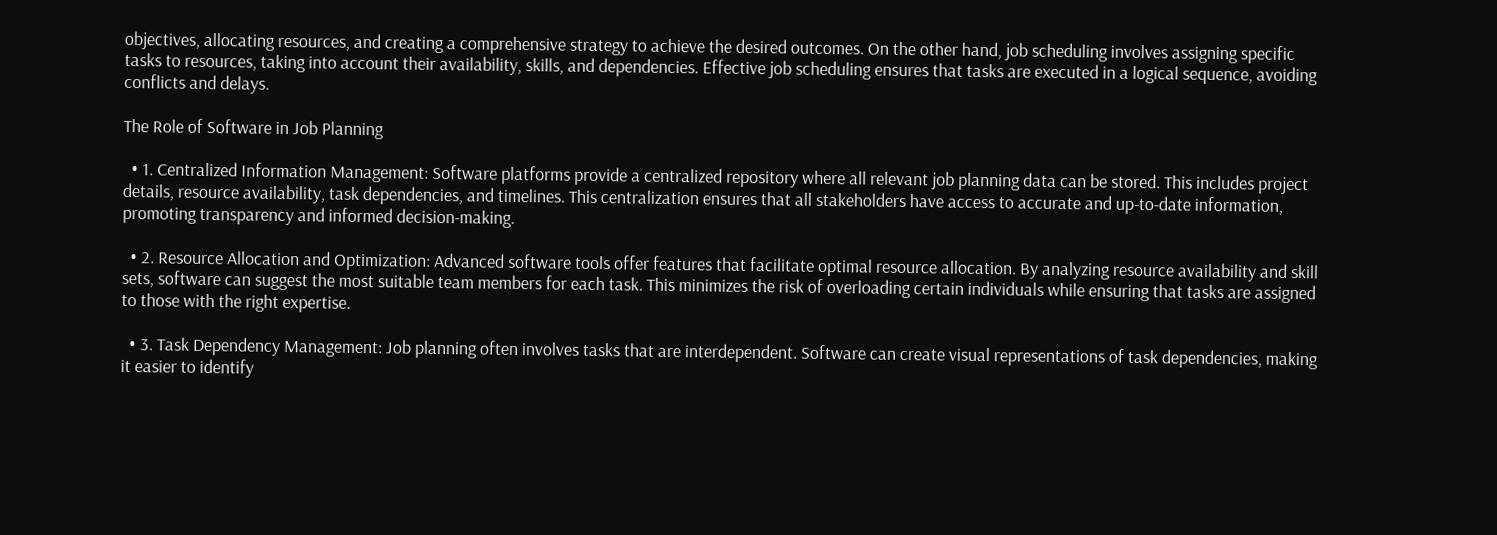objectives, allocating resources, and creating a comprehensive strategy to achieve the desired outcomes. On the other hand, job scheduling involves assigning specific tasks to resources, taking into account their availability, skills, and dependencies. Effective job scheduling ensures that tasks are executed in a logical sequence, avoiding conflicts and delays.

The Role of Software in Job Planning

  • 1. Centralized Information Management: Software platforms provide a centralized repository where all relevant job planning data can be stored. This includes project details, resource availability, task dependencies, and timelines. This centralization ensures that all stakeholders have access to accurate and up-to-date information, promoting transparency and informed decision-making.

  • 2. Resource Allocation and Optimization: Advanced software tools offer features that facilitate optimal resource allocation. By analyzing resource availability and skill sets, software can suggest the most suitable team members for each task. This minimizes the risk of overloading certain individuals while ensuring that tasks are assigned to those with the right expertise.

  • 3. Task Dependency Management: Job planning often involves tasks that are interdependent. Software can create visual representations of task dependencies, making it easier to identify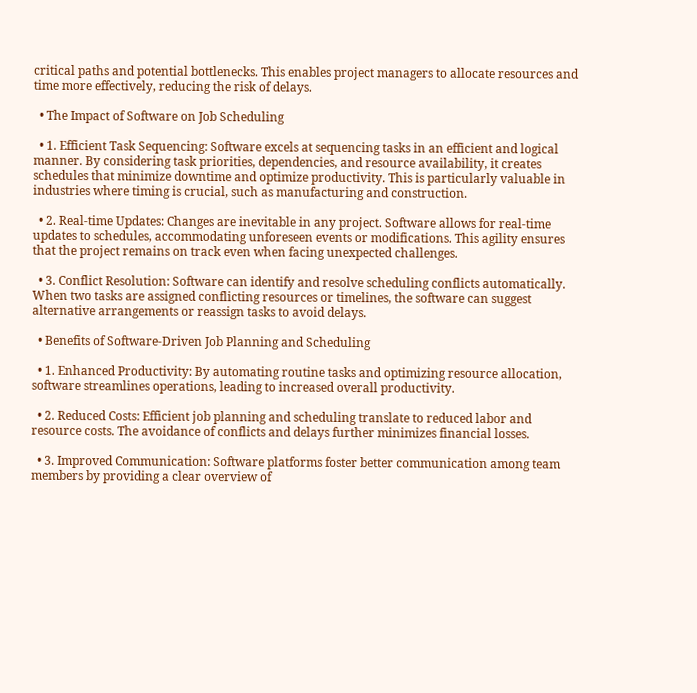critical paths and potential bottlenecks. This enables project managers to allocate resources and time more effectively, reducing the risk of delays.

  • The Impact of Software on Job Scheduling

  • 1. Efficient Task Sequencing: Software excels at sequencing tasks in an efficient and logical manner. By considering task priorities, dependencies, and resource availability, it creates schedules that minimize downtime and optimize productivity. This is particularly valuable in industries where timing is crucial, such as manufacturing and construction.

  • 2. Real-time Updates: Changes are inevitable in any project. Software allows for real-time updates to schedules, accommodating unforeseen events or modifications. This agility ensures that the project remains on track even when facing unexpected challenges.

  • 3. Conflict Resolution: Software can identify and resolve scheduling conflicts automatically. When two tasks are assigned conflicting resources or timelines, the software can suggest alternative arrangements or reassign tasks to avoid delays.

  • Benefits of Software-Driven Job Planning and Scheduling

  • 1. Enhanced Productivity: By automating routine tasks and optimizing resource allocation, software streamlines operations, leading to increased overall productivity.

  • 2. Reduced Costs: Efficient job planning and scheduling translate to reduced labor and resource costs. The avoidance of conflicts and delays further minimizes financial losses.

  • 3. Improved Communication: Software platforms foster better communication among team members by providing a clear overview of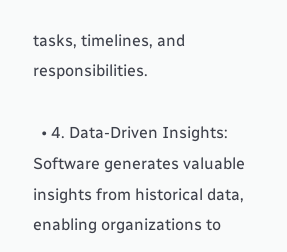tasks, timelines, and responsibilities.

  • 4. Data-Driven Insights: Software generates valuable insights from historical data, enabling organizations to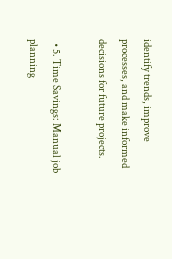identify trends, improve processes, and make informed decisions for future projects.

  • 5. Time Savings: Manual job planning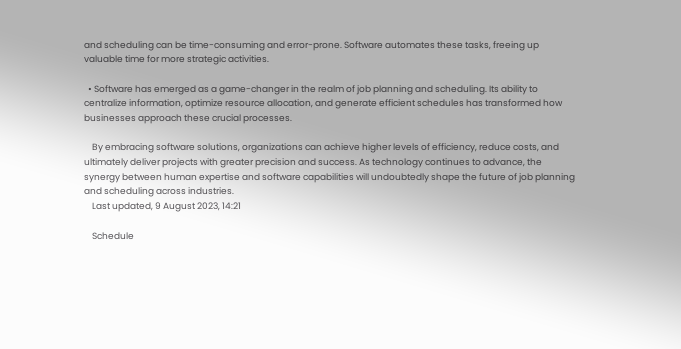and scheduling can be time-consuming and error-prone. Software automates these tasks, freeing up valuable time for more strategic activities.

  • Software has emerged as a game-changer in the realm of job planning and scheduling. Its ability to centralize information, optimize resource allocation, and generate efficient schedules has transformed how businesses approach these crucial processes.

    By embracing software solutions, organizations can achieve higher levels of efficiency, reduce costs, and ultimately deliver projects with greater precision and success. As technology continues to advance, the synergy between human expertise and software capabilities will undoubtedly shape the future of job planning and scheduling across industries.
    Last updated, 9 August 2023, 14:21

    Schedule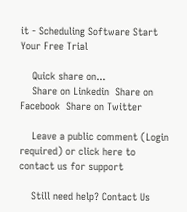it - Scheduling Software Start Your Free Trial

    Quick share on...
    Share on Linkedin  Share on Facebook  Share on Twitter

    Leave a public comment (Login required) or click here to contact us for support

    Still need help? Contact Us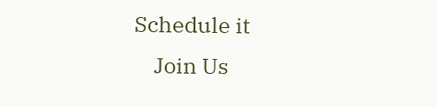Schedule it
    Join Us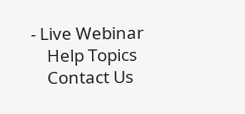- Live Webinar
    Help Topics
    Contact Us